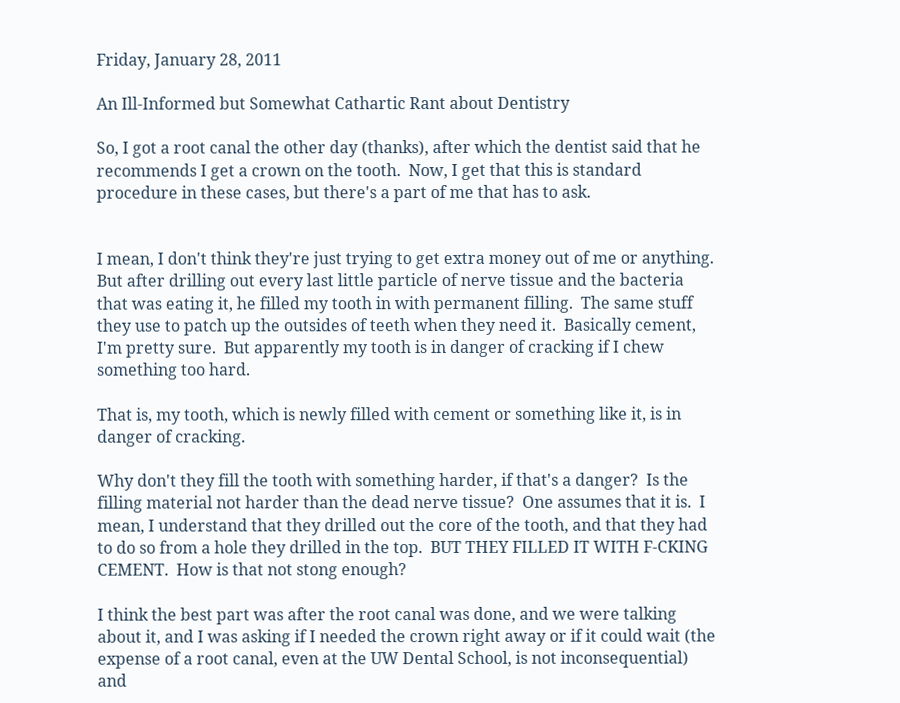Friday, January 28, 2011

An Ill-Informed but Somewhat Cathartic Rant about Dentistry

So, I got a root canal the other day (thanks), after which the dentist said that he recommends I get a crown on the tooth.  Now, I get that this is standard procedure in these cases, but there's a part of me that has to ask.


I mean, I don't think they're just trying to get extra money out of me or anything.  But after drilling out every last little particle of nerve tissue and the bacteria that was eating it, he filled my tooth in with permanent filling.  The same stuff they use to patch up the outsides of teeth when they need it.  Basically cement, I'm pretty sure.  But apparently my tooth is in danger of cracking if I chew something too hard.

That is, my tooth, which is newly filled with cement or something like it, is in danger of cracking.

Why don't they fill the tooth with something harder, if that's a danger?  Is the filling material not harder than the dead nerve tissue?  One assumes that it is.  I mean, I understand that they drilled out the core of the tooth, and that they had to do so from a hole they drilled in the top.  BUT THEY FILLED IT WITH F-CKING CEMENT.  How is that not stong enough?

I think the best part was after the root canal was done, and we were talking about it, and I was asking if I needed the crown right away or if it could wait (the expense of a root canal, even at the UW Dental School, is not inconsequential) and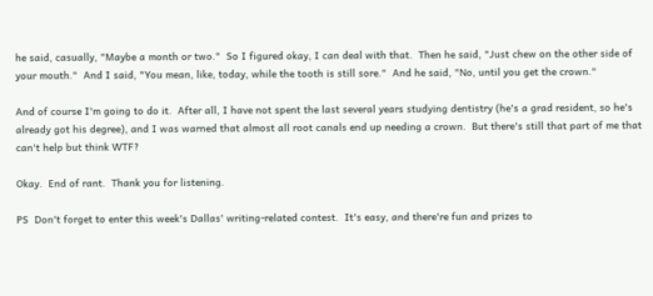he said, casually, "Maybe a month or two."  So I figured okay, I can deal with that.  Then he said, "Just chew on the other side of your mouth."  And I said, "You mean, like, today, while the tooth is still sore."  And he said, "No, until you get the crown."

And of course I'm going to do it.  After all, I have not spent the last several years studying dentistry (he's a grad resident, so he's already got his degree), and I was warned that almost all root canals end up needing a crown.  But there's still that part of me that can't help but think WTF?

Okay.  End of rant.  Thank you for listening.

PS  Don't forget to enter this week's Dallas' writing-related contest.  It's easy, and there're fun and prizes to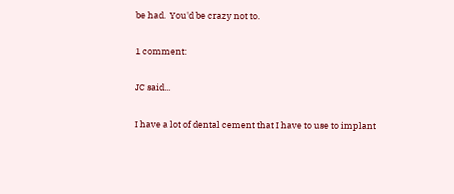be had.  You'd be crazy not to.

1 comment:

JC said...

I have a lot of dental cement that I have to use to implant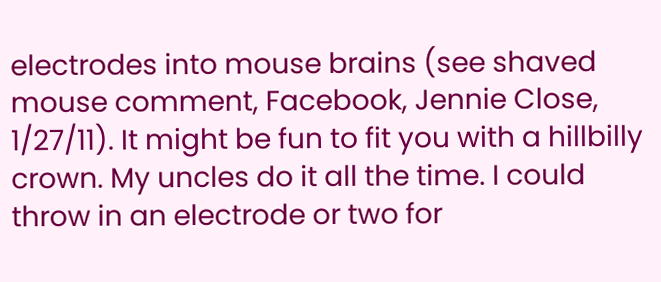electrodes into mouse brains (see shaved mouse comment, Facebook, Jennie Close, 1/27/11). It might be fun to fit you with a hillbilly crown. My uncles do it all the time. I could throw in an electrode or two for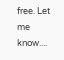free. Let me know....